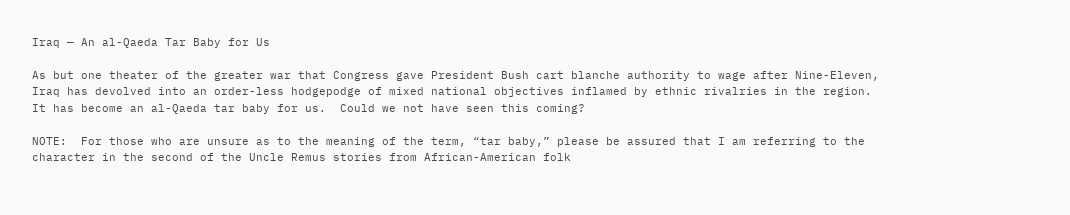Iraq — An al-Qaeda Tar Baby for Us

As but one theater of the greater war that Congress gave President Bush cart blanche authority to wage after Nine-Eleven, Iraq has devolved into an order-less hodgepodge of mixed national objectives inflamed by ethnic rivalries in the region.  It has become an al-Qaeda tar baby for us.  Could we not have seen this coming?

NOTE:  For those who are unsure as to the meaning of the term, “tar baby,” please be assured that I am referring to the character in the second of the Uncle Remus stories from African-American folk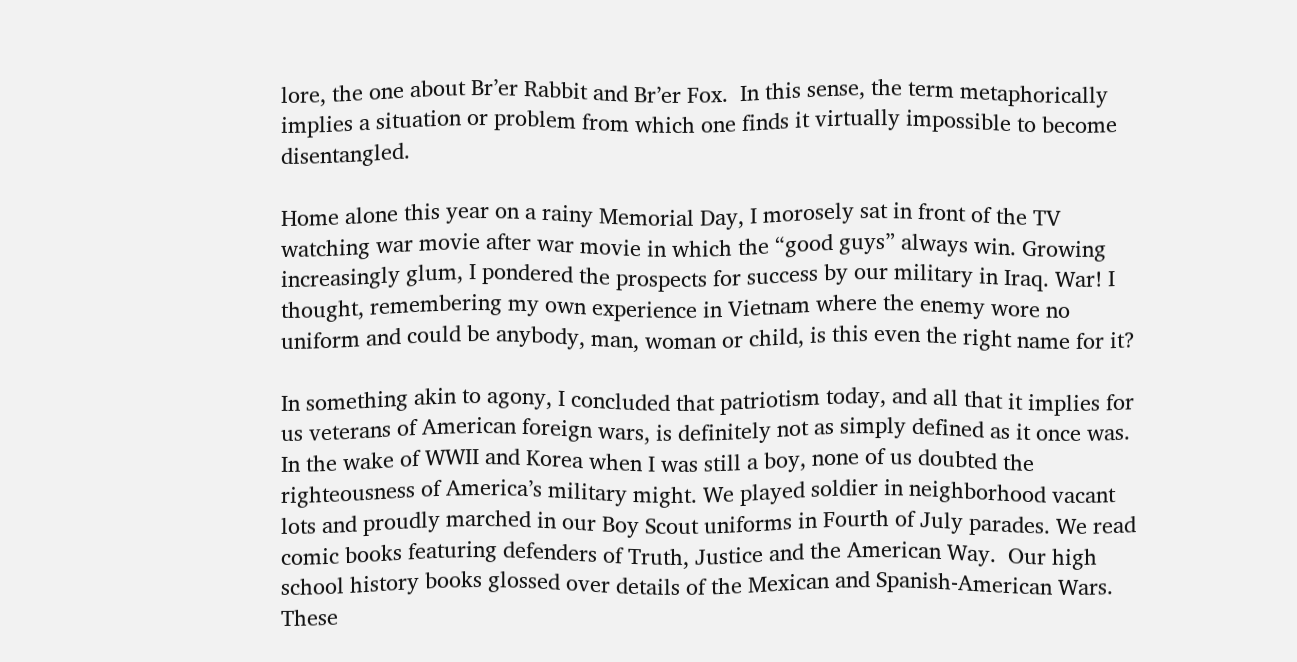lore, the one about Br’er Rabbit and Br’er Fox.  In this sense, the term metaphorically implies a situation or problem from which one finds it virtually impossible to become disentangled.

Home alone this year on a rainy Memorial Day, I morosely sat in front of the TV watching war movie after war movie in which the “good guys” always win. Growing increasingly glum, I pondered the prospects for success by our military in Iraq. War! I thought, remembering my own experience in Vietnam where the enemy wore no uniform and could be anybody, man, woman or child, is this even the right name for it?

In something akin to agony, I concluded that patriotism today, and all that it implies for us veterans of American foreign wars, is definitely not as simply defined as it once was. In the wake of WWII and Korea when I was still a boy, none of us doubted the righteousness of America’s military might. We played soldier in neighborhood vacant lots and proudly marched in our Boy Scout uniforms in Fourth of July parades. We read comic books featuring defenders of Truth, Justice and the American Way.  Our high school history books glossed over details of the Mexican and Spanish-American Wars. These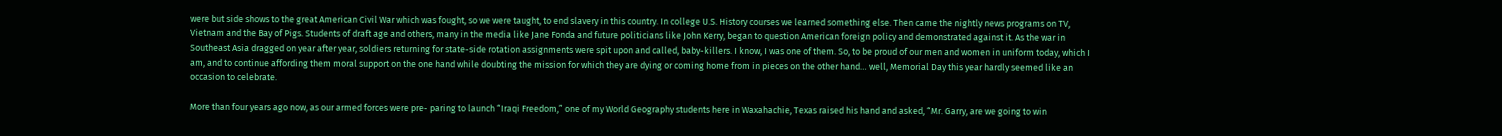were but side shows to the great American Civil War which was fought, so we were taught, to end slavery in this country. In college U.S. History courses we learned something else. Then came the nightly news programs on TV, Vietnam and the Bay of Pigs. Students of draft age and others, many in the media like Jane Fonda and future politicians like John Kerry, began to question American foreign policy and demonstrated against it. As the war in Southeast Asia dragged on year after year, soldiers returning for state-side rotation assignments were spit upon and called, baby-killers. I know, I was one of them. So, to be proud of our men and women in uniform today, which I am, and to continue affording them moral support on the one hand while doubting the mission for which they are dying or coming home from in pieces on the other hand… well, Memorial Day this year hardly seemed like an occasion to celebrate.

More than four years ago now, as our armed forces were pre- paring to launch “Iraqi Freedom,” one of my World Geography students here in Waxahachie, Texas raised his hand and asked, “Mr. Garry, are we going to win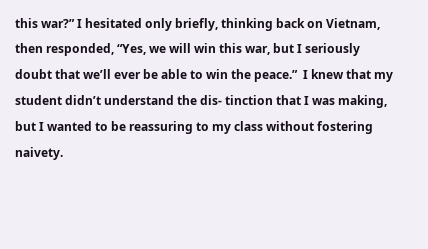this war?” I hesitated only briefly, thinking back on Vietnam, then responded, “Yes, we will win this war, but I seriously doubt that we’ll ever be able to win the peace.”  I knew that my student didn’t understand the dis- tinction that I was making, but I wanted to be reassuring to my class without fostering naivety.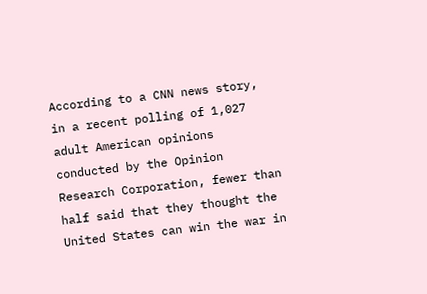According to a CNN news story, in a recent polling of 1,027 adult American opinions conducted by the Opinion Research Corporation, fewer than half said that they thought the United States can win the war in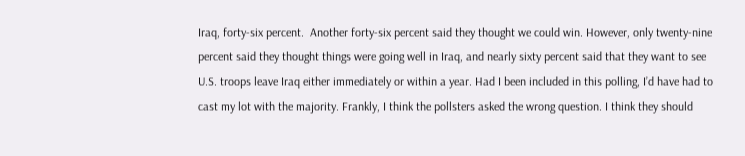Iraq, forty-six percent.  Another forty-six percent said they thought we could win. However, only twenty-nine percent said they thought things were going well in Iraq, and nearly sixty percent said that they want to see U.S. troops leave Iraq either immediately or within a year. Had I been included in this polling, I’d have had to cast my lot with the majority. Frankly, I think the pollsters asked the wrong question. I think they should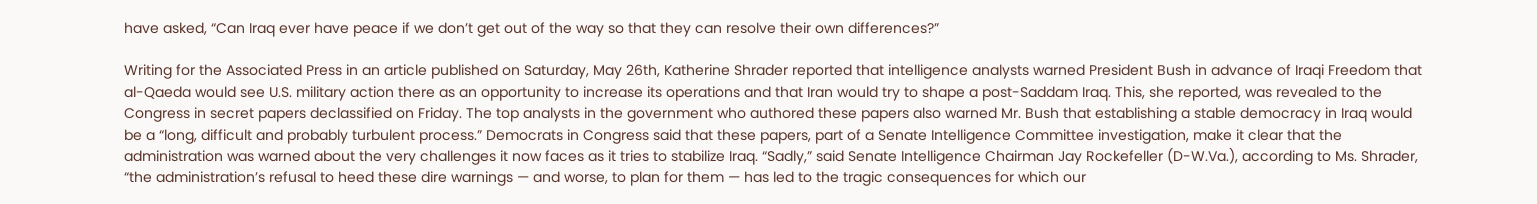have asked, “Can Iraq ever have peace if we don’t get out of the way so that they can resolve their own differences?”

Writing for the Associated Press in an article published on Saturday, May 26th, Katherine Shrader reported that intelligence analysts warned President Bush in advance of Iraqi Freedom that al-Qaeda would see U.S. military action there as an opportunity to increase its operations and that Iran would try to shape a post-Saddam Iraq. This, she reported, was revealed to the Congress in secret papers declassified on Friday. The top analysts in the government who authored these papers also warned Mr. Bush that establishing a stable democracy in Iraq would be a “long, difficult and probably turbulent process.” Democrats in Congress said that these papers, part of a Senate Intelligence Committee investigation, make it clear that the administration was warned about the very challenges it now faces as it tries to stabilize Iraq. “Sadly,” said Senate Intelligence Chairman Jay Rockefeller (D-W.Va.), according to Ms. Shrader, “the administration’s refusal to heed these dire warnings — and worse, to plan for them — has led to the tragic consequences for which our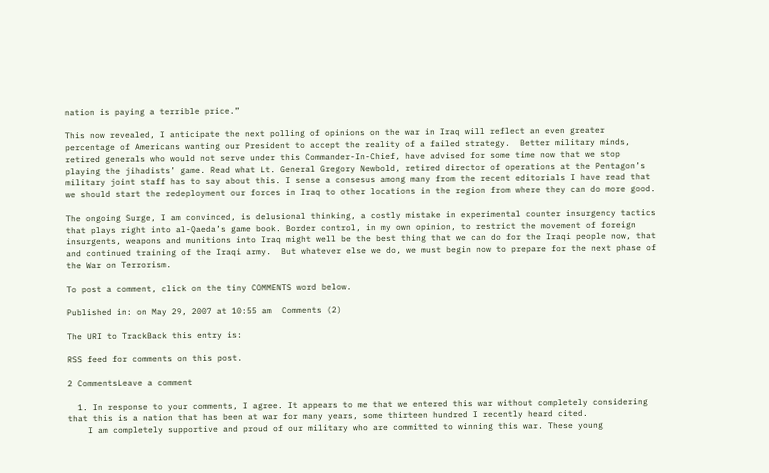nation is paying a terrible price.”

This now revealed, I anticipate the next polling of opinions on the war in Iraq will reflect an even greater percentage of Americans wanting our President to accept the reality of a failed strategy.  Better military minds, retired generals who would not serve under this Commander-In-Chief, have advised for some time now that we stop playing the jihadists’ game. Read what Lt. General Gregory Newbold, retired director of operations at the Pentagon’s military joint staff has to say about this. I sense a consesus among many from the recent editorials I have read that we should start the redeployment our forces in Iraq to other locations in the region from where they can do more good.

The ongoing Surge, I am convinced, is delusional thinking, a costly mistake in experimental counter insurgency tactics that plays right into al-Qaeda’s game book. Border control, in my own opinion, to restrict the movement of foreign insurgents, weapons and munitions into Iraq might well be the best thing that we can do for the Iraqi people now, that and continued training of the Iraqi army.  But whatever else we do, we must begin now to prepare for the next phase of the War on Terrorism.

To post a comment, click on the tiny COMMENTS word below.

Published in: on May 29, 2007 at 10:55 am  Comments (2)

The URI to TrackBack this entry is:

RSS feed for comments on this post.

2 CommentsLeave a comment

  1. In response to your comments, I agree. It appears to me that we entered this war without completely considering that this is a nation that has been at war for many years, some thirteen hundred I recently heard cited.
    I am completely supportive and proud of our military who are committed to winning this war. These young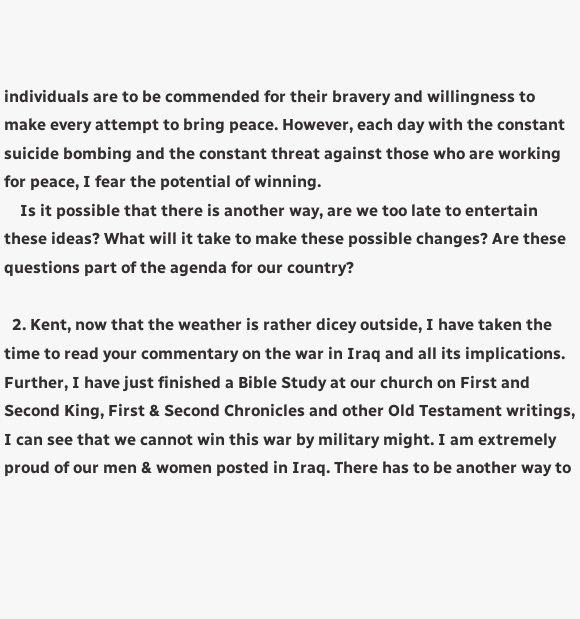individuals are to be commended for their bravery and willingness to make every attempt to bring peace. However, each day with the constant suicide bombing and the constant threat against those who are working for peace, I fear the potential of winning.
    Is it possible that there is another way, are we too late to entertain these ideas? What will it take to make these possible changes? Are these questions part of the agenda for our country?

  2. Kent, now that the weather is rather dicey outside, I have taken the time to read your commentary on the war in Iraq and all its implications. Further, I have just finished a Bible Study at our church on First and Second King, First & Second Chronicles and other Old Testament writings, I can see that we cannot win this war by military might. I am extremely proud of our men & women posted in Iraq. There has to be another way to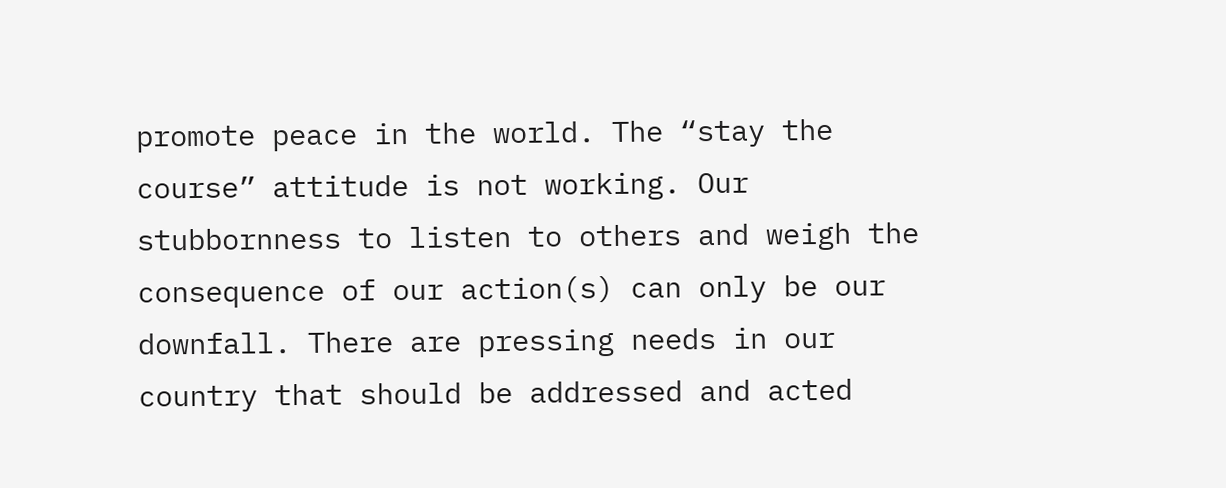promote peace in the world. The “stay the course” attitude is not working. Our stubbornness to listen to others and weigh the consequence of our action(s) can only be our downfall. There are pressing needs in our country that should be addressed and acted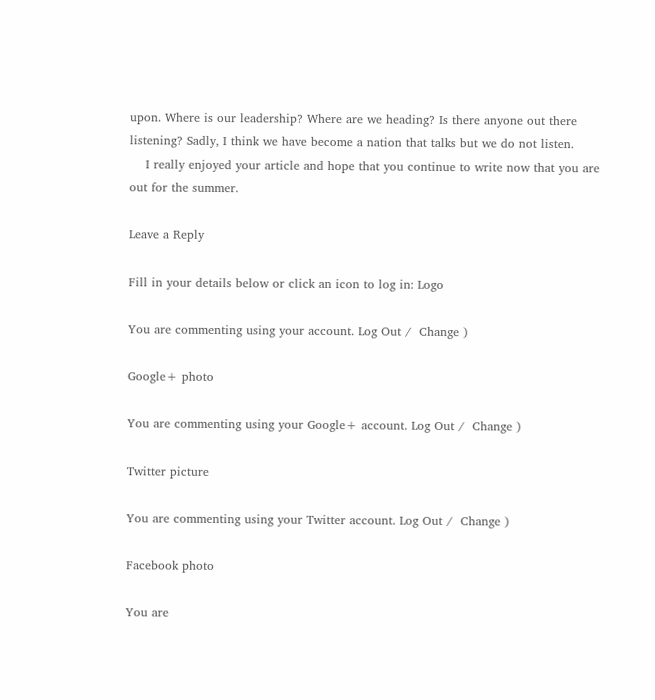upon. Where is our leadership? Where are we heading? Is there anyone out there listening? Sadly, I think we have become a nation that talks but we do not listen.
    I really enjoyed your article and hope that you continue to write now that you are out for the summer.

Leave a Reply

Fill in your details below or click an icon to log in: Logo

You are commenting using your account. Log Out /  Change )

Google+ photo

You are commenting using your Google+ account. Log Out /  Change )

Twitter picture

You are commenting using your Twitter account. Log Out /  Change )

Facebook photo

You are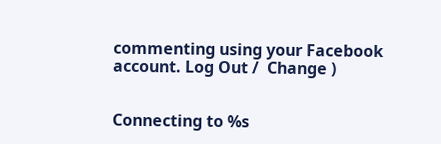commenting using your Facebook account. Log Out /  Change )


Connecting to %s